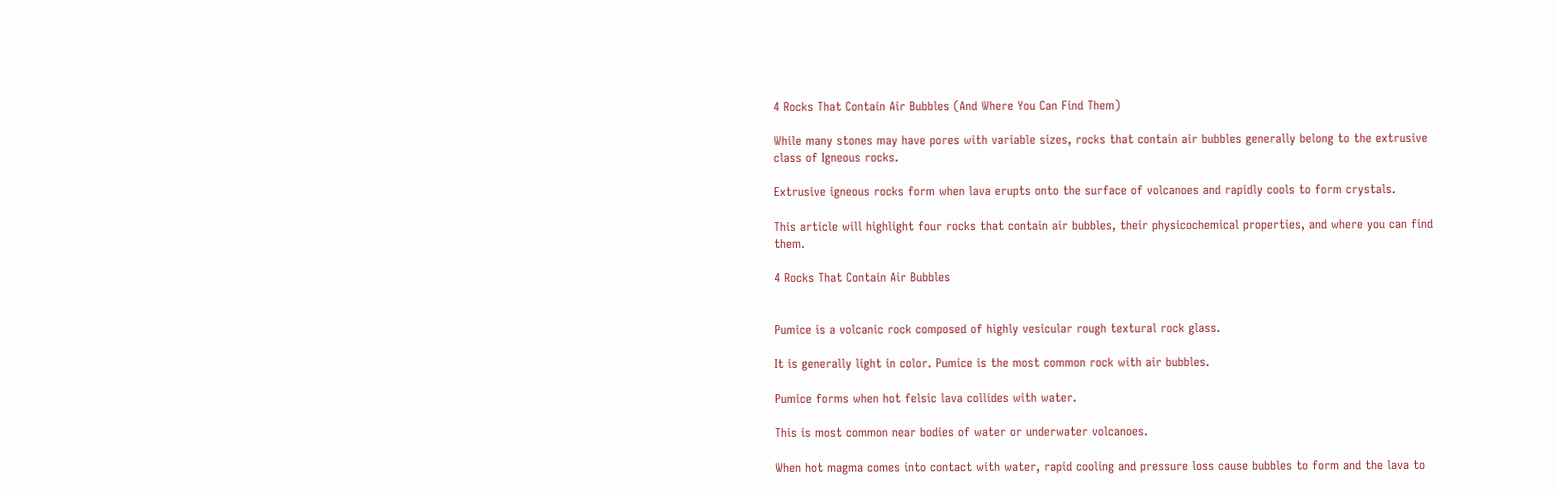4 Rocks That Contain Air Bubbles (And Where You Can Find Them)

While many stones may have pores with variable sizes, rocks that contain air bubbles generally belong to the extrusive class of Igneous rocks.

Extrusive igneous rocks form when lava erupts onto the surface of volcanoes and rapidly cools to form crystals.

This article will highlight four rocks that contain air bubbles, their physicochemical properties, and where you can find them.

4 Rocks That Contain Air Bubbles


Pumice is a volcanic rock composed of highly vesicular rough textural rock glass.

It is generally light in color. Pumice is the most common rock with air bubbles.

Pumice forms when hot felsic lava collides with water.

This is most common near bodies of water or underwater volcanoes.

When hot magma comes into contact with water, rapid cooling and pressure loss cause bubbles to form and the lava to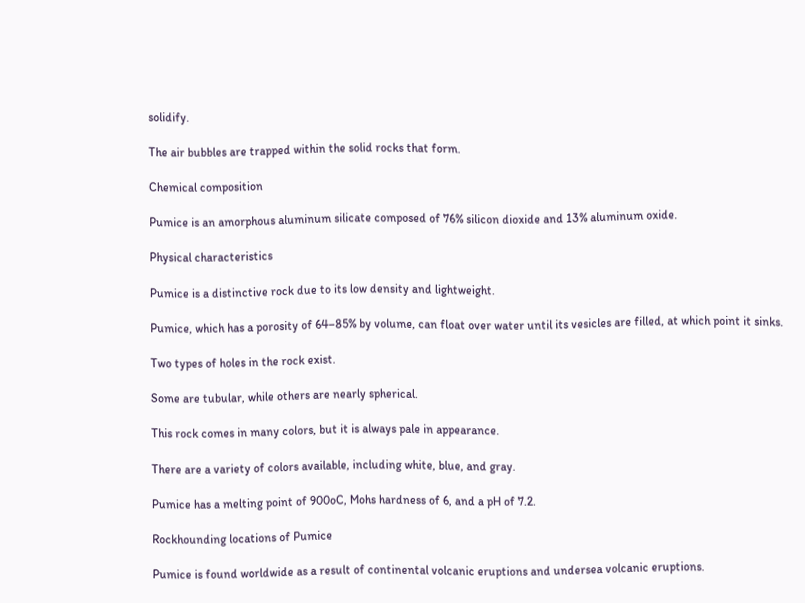solidify.

The air bubbles are trapped within the solid rocks that form.

Chemical composition

Pumice is an amorphous aluminum silicate composed of 76% silicon dioxide and 13% aluminum oxide.

Physical characteristics

Pumice is a distinctive rock due to its low density and lightweight.

Pumice, which has a porosity of 64–85% by volume, can float over water until its vesicles are filled, at which point it sinks.

Two types of holes in the rock exist.

Some are tubular, while others are nearly spherical.

This rock comes in many colors, but it is always pale in appearance.

There are a variety of colors available, including white, blue, and gray.

Pumice has a melting point of 900oC, Mohs hardness of 6, and a pH of 7.2.

Rockhounding locations of Pumice

Pumice is found worldwide as a result of continental volcanic eruptions and undersea volcanic eruptions.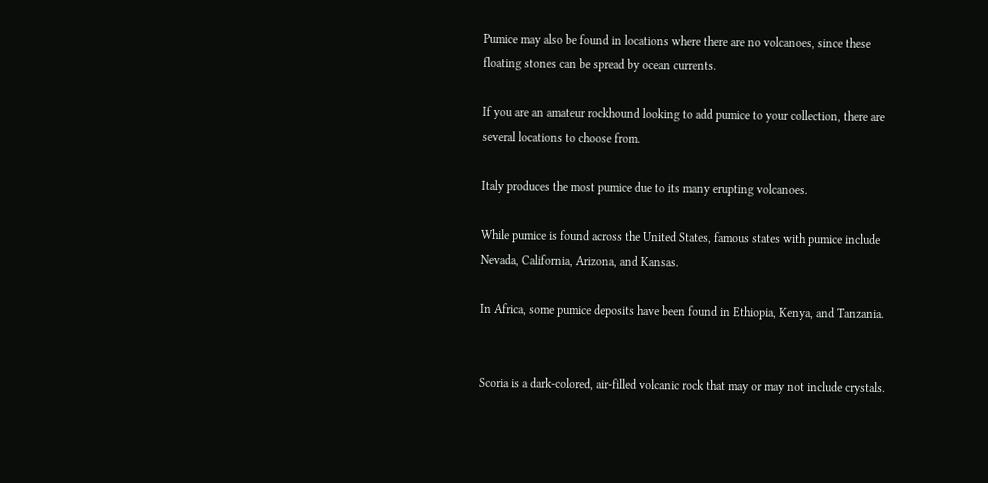Pumice may also be found in locations where there are no volcanoes, since these floating stones can be spread by ocean currents.

If you are an amateur rockhound looking to add pumice to your collection, there are several locations to choose from.

Italy produces the most pumice due to its many erupting volcanoes.

While pumice is found across the United States, famous states with pumice include Nevada, California, Arizona, and Kansas.

In Africa, some pumice deposits have been found in Ethiopia, Kenya, and Tanzania.


Scoria is a dark-colored, air-filled volcanic rock that may or may not include crystals.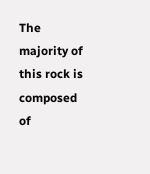The majority of this rock is composed of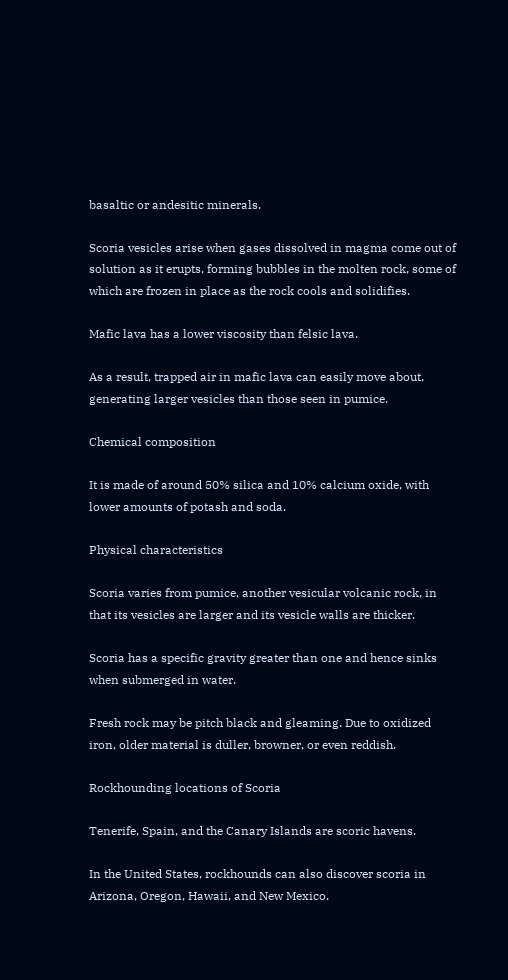basaltic or andesitic minerals.

Scoria vesicles arise when gases dissolved in magma come out of solution as it erupts, forming bubbles in the molten rock, some of which are frozen in place as the rock cools and solidifies.

Mafic lava has a lower viscosity than felsic lava.

As a result, trapped air in mafic lava can easily move about, generating larger vesicles than those seen in pumice.

Chemical composition

It is made of around 50% silica and 10% calcium oxide, with lower amounts of potash and soda.

Physical characteristics

Scoria varies from pumice, another vesicular volcanic rock, in that its vesicles are larger and its vesicle walls are thicker.

Scoria has a specific gravity greater than one and hence sinks when submerged in water.

Fresh rock may be pitch black and gleaming. Due to oxidized iron, older material is duller, browner, or even reddish.

Rockhounding locations of Scoria

Tenerife, Spain, and the Canary Islands are scoric havens.

In the United States, rockhounds can also discover scoria in Arizona, Oregon, Hawaii, and New Mexico.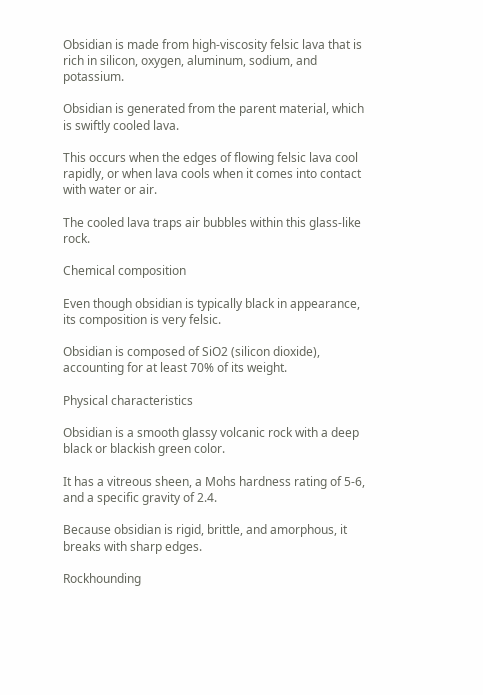Obsidian is made from high-viscosity felsic lava that is rich in silicon, oxygen, aluminum, sodium, and potassium.

Obsidian is generated from the parent material, which is swiftly cooled lava.

This occurs when the edges of flowing felsic lava cool rapidly, or when lava cools when it comes into contact with water or air.

The cooled lava traps air bubbles within this glass-like rock.

Chemical composition

Even though obsidian is typically black in appearance, its composition is very felsic.

Obsidian is composed of SiO2 (silicon dioxide), accounting for at least 70% of its weight.

Physical characteristics

Obsidian is a smooth glassy volcanic rock with a deep black or blackish green color.

It has a vitreous sheen, a Mohs hardness rating of 5-6, and a specific gravity of 2.4.

Because obsidian is rigid, brittle, and amorphous, it breaks with sharp edges.

Rockhounding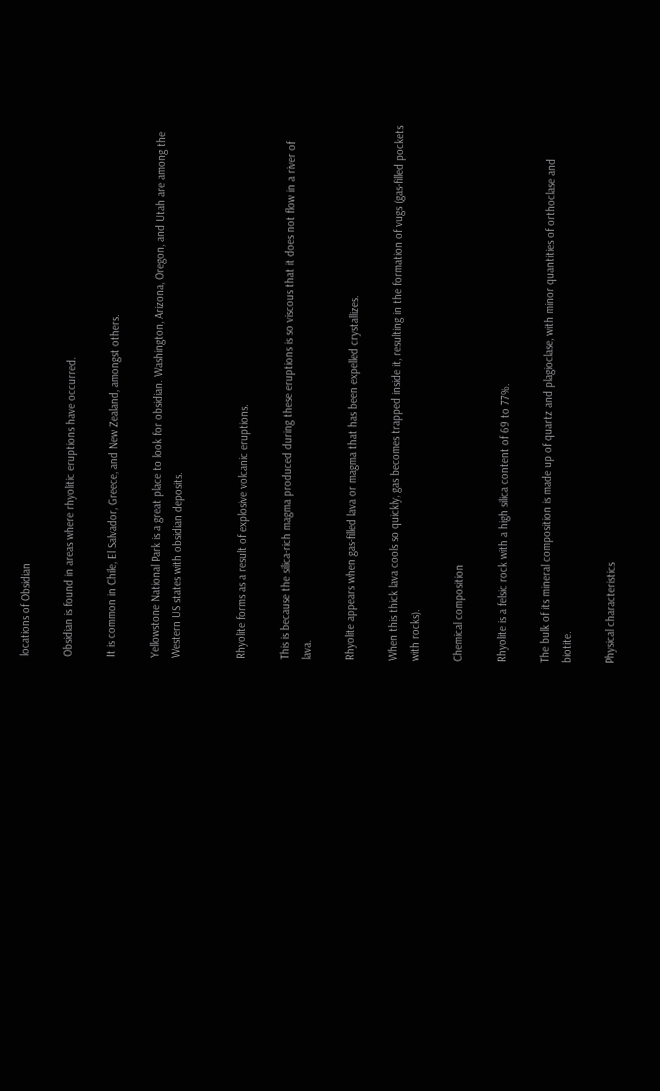locations of Obsidian

Obsidian is found in areas where rhyolitic eruptions have occurred.

It is common in Chile, El Salvador, Greece, and New Zealand, amongst others.

Yellowstone National Park is a great place to look for obsidian. Washington, Arizona, Oregon, and Utah are among the Western US states with obsidian deposits.


Rhyolite forms as a result of explosive volcanic eruptions.

This is because the silica-rich magma produced during these eruptions is so viscous that it does not flow in a river of lava.

Rhyolite appears when gas-filled lava or magma that has been expelled crystallizes.

When this thick lava cools so quickly, gas becomes trapped inside it, resulting in the formation of vugs (gas-filled pockets with rocks).

Chemical composition

Rhyolite is a felsic rock with a high silica content of 69 to 77%.

The bulk of its mineral composition is made up of quartz and plagioclase, with minor quantities of orthoclase and biotite.

Physical characteristics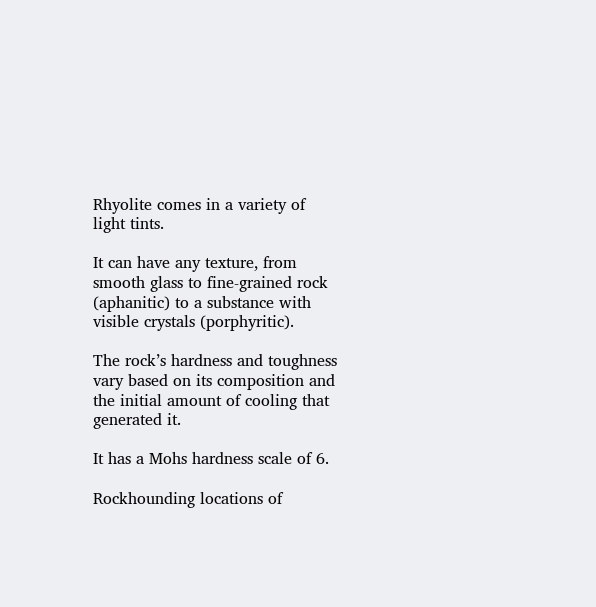Rhyolite comes in a variety of light tints.

It can have any texture, from smooth glass to fine-grained rock (aphanitic) to a substance with visible crystals (porphyritic).

The rock’s hardness and toughness vary based on its composition and the initial amount of cooling that generated it.

It has a Mohs hardness scale of 6.

Rockhounding locations of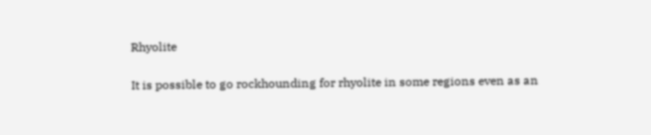Rhyolite

It is possible to go rockhounding for rhyolite in some regions even as an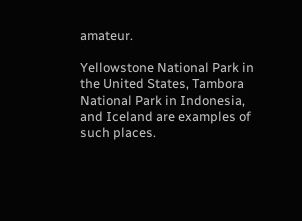amateur.

Yellowstone National Park in the United States, Tambora National Park in Indonesia, and Iceland are examples of such places.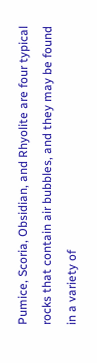Pumice, Scoria, Obsidian, and Rhyolite are four typical rocks that contain air bubbles, and they may be found in a variety of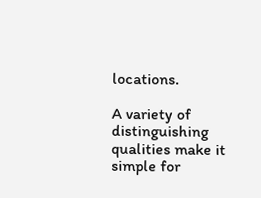locations.

A variety of distinguishing qualities make it simple for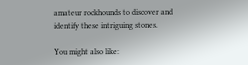amateur rockhounds to discover and identify these intriguing stones.

You might also like: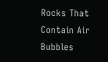Rocks That Contain Air Bubbles